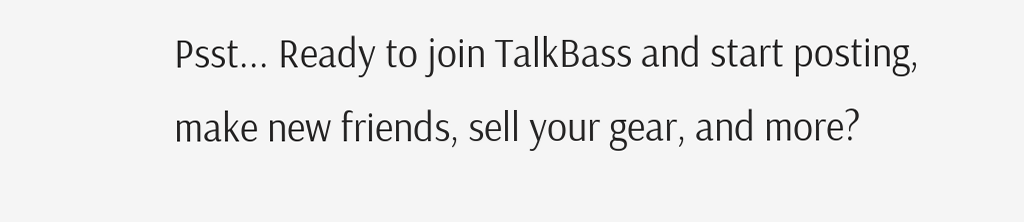Psst... Ready to join TalkBass and start posting, make new friends, sell your gear, and more?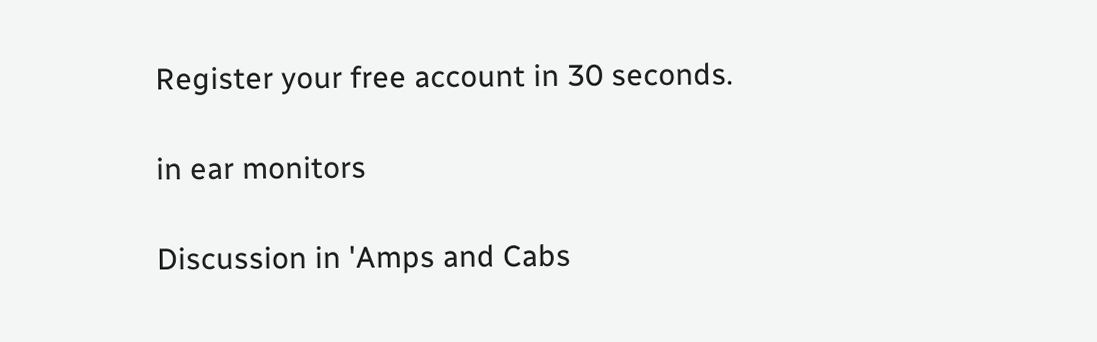Register your free account in 30 seconds.

in ear monitors

Discussion in 'Amps and Cabs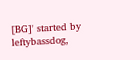[BG]' started by leftybassdog,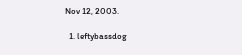Nov 12, 2003.

  1. leftybassdog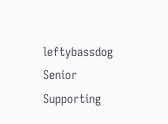leftybassdog Senior Supporting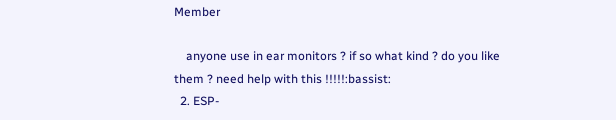Member

    anyone use in ear monitors ? if so what kind ? do you like them ? need help with this !!!!!:bassist:
  2. ESP-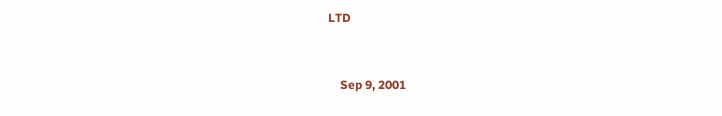LTD


    Sep 9, 2001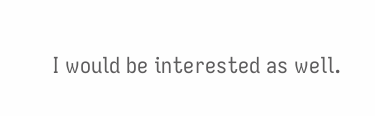I would be interested as well.